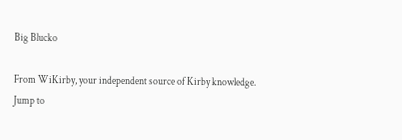Big Blucko

From WiKirby, your independent source of Kirby knowledge.
Jump to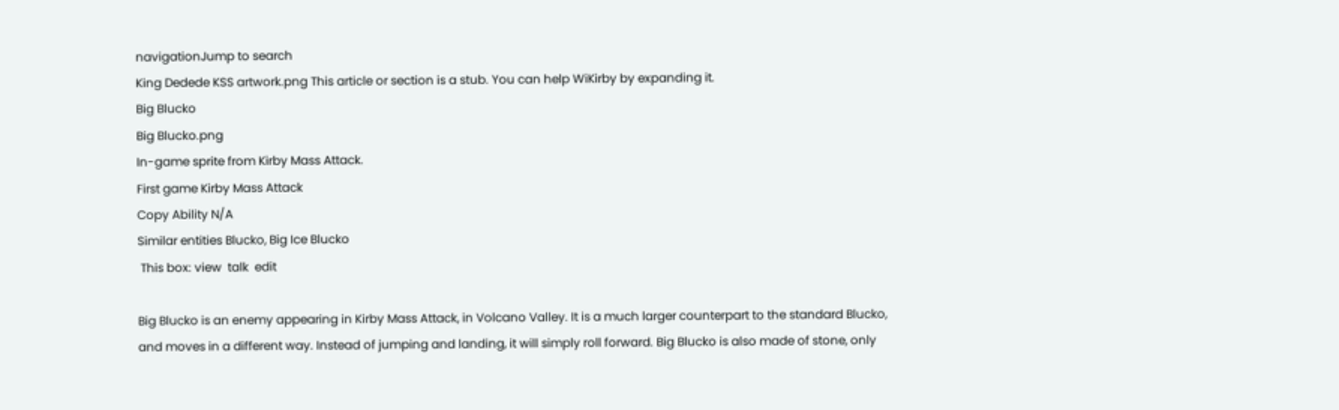navigationJump to search
King Dedede KSS artwork.png This article or section is a stub. You can help WiKirby by expanding it.
Big Blucko
Big Blucko.png
In-game sprite from Kirby Mass Attack.
First game Kirby Mass Attack
Copy Ability N/A
Similar entities Blucko, Big Ice Blucko
 This box: view  talk  edit

Big Blucko is an enemy appearing in Kirby Mass Attack, in Volcano Valley. It is a much larger counterpart to the standard Blucko, and moves in a different way. Instead of jumping and landing, it will simply roll forward. Big Blucko is also made of stone, only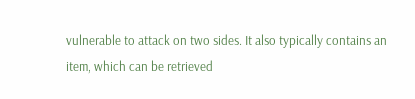vulnerable to attack on two sides. It also typically contains an item, which can be retrieved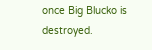once Big Blucko is destroyed.